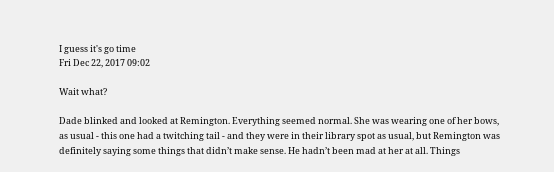I guess it's go time
Fri Dec 22, 2017 09:02

Wait what?

Dade blinked and looked at Remington. Everything seemed normal. She was wearing one of her bows, as usual - this one had a twitching tail - and they were in their library spot as usual, but Remington was definitely saying some things that didn’t make sense. He hadn’t been mad at her at all. Things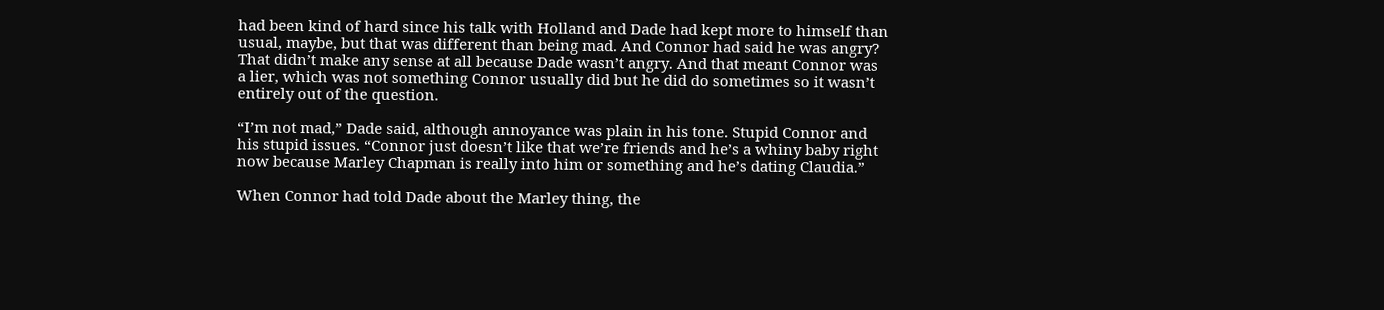had been kind of hard since his talk with Holland and Dade had kept more to himself than usual, maybe, but that was different than being mad. And Connor had said he was angry? That didn’t make any sense at all because Dade wasn’t angry. And that meant Connor was a lier, which was not something Connor usually did but he did do sometimes so it wasn’t entirely out of the question.

“I’m not mad,” Dade said, although annoyance was plain in his tone. Stupid Connor and his stupid issues. “Connor just doesn’t like that we’re friends and he’s a whiny baby right now because Marley Chapman is really into him or something and he’s dating Claudia.”

When Connor had told Dade about the Marley thing, the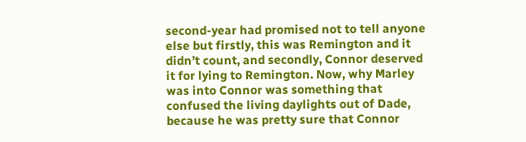second-year had promised not to tell anyone else but firstly, this was Remington and it didn’t count, and secondly, Connor deserved it for lying to Remington. Now, why Marley was into Connor was something that confused the living daylights out of Dade, because he was pretty sure that Connor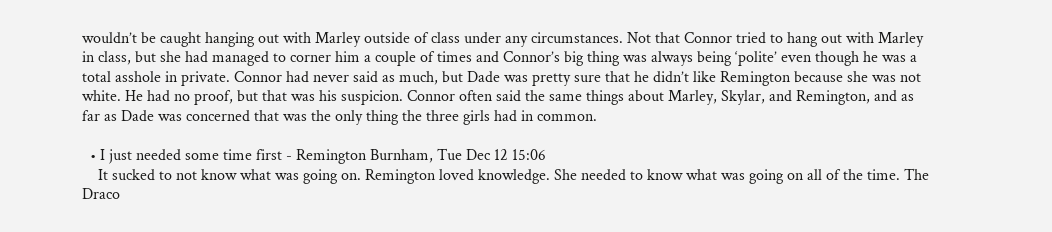wouldn’t be caught hanging out with Marley outside of class under any circumstances. Not that Connor tried to hang out with Marley in class, but she had managed to corner him a couple of times and Connor’s big thing was always being ‘polite’ even though he was a total asshole in private. Connor had never said as much, but Dade was pretty sure that he didn’t like Remington because she was not white. He had no proof, but that was his suspicion. Connor often said the same things about Marley, Skylar, and Remington, and as far as Dade was concerned that was the only thing the three girls had in common.

  • I just needed some time first - Remington Burnham, Tue Dec 12 15:06
    It sucked to not know what was going on. Remington loved knowledge. She needed to know what was going on all of the time. The Draco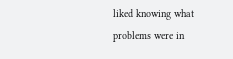liked knowing what problems were in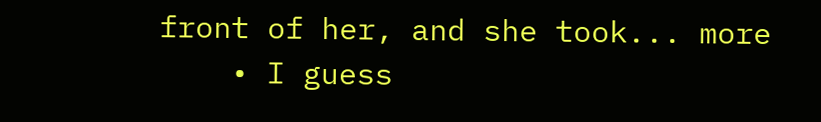front of her, and she took... more
    • I guess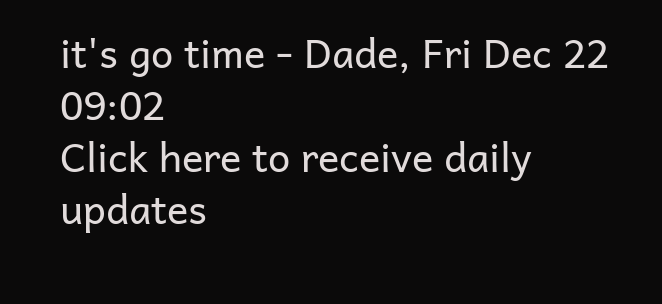it's go time - Dade, Fri Dec 22 09:02
Click here to receive daily updates